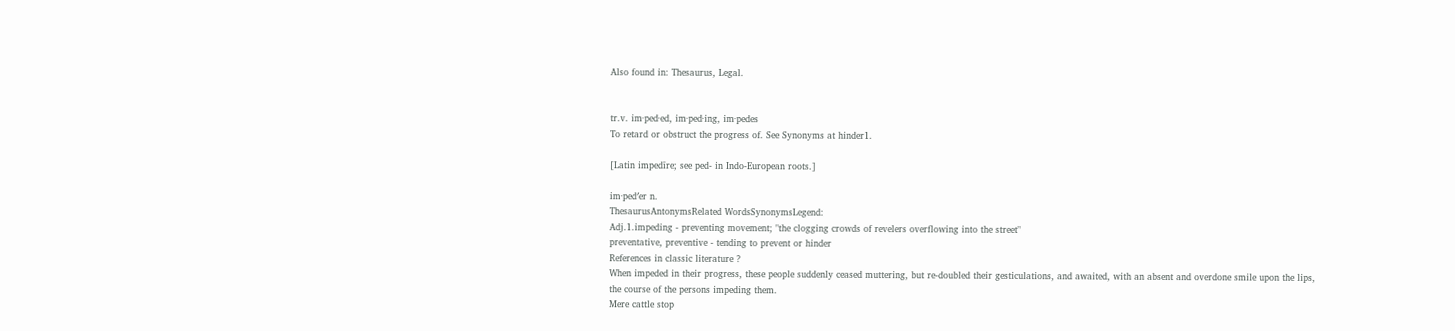Also found in: Thesaurus, Legal.


tr.v. im·ped·ed, im·ped·ing, im·pedes
To retard or obstruct the progress of. See Synonyms at hinder1.

[Latin impedīre; see ped- in Indo-European roots.]

im·ped′er n.
ThesaurusAntonymsRelated WordsSynonymsLegend:
Adj.1.impeding - preventing movement; "the clogging crowds of revelers overflowing into the street"
preventative, preventive - tending to prevent or hinder
References in classic literature ?
When impeded in their progress, these people suddenly ceased muttering, but re-doubled their gesticulations, and awaited, with an absent and overdone smile upon the lips, the course of the persons impeding them.
Mere cattle stop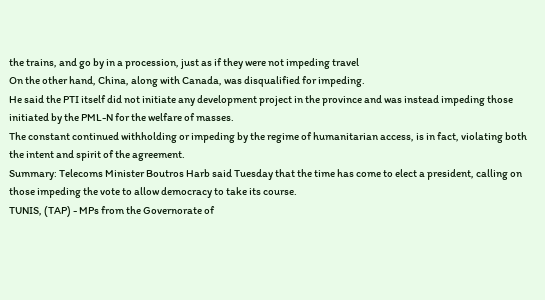the trains, and go by in a procession, just as if they were not impeding travel
On the other hand, China, along with Canada, was disqualified for impeding.
He said the PTI itself did not initiate any development project in the province and was instead impeding those initiated by the PML-N for the welfare of masses.
The constant continued withholding or impeding by the regime of humanitarian access, is in fact, violating both the intent and spirit of the agreement.
Summary: Telecoms Minister Boutros Harb said Tuesday that the time has come to elect a president, calling on those impeding the vote to allow democracy to take its course.
TUNIS, (TAP) - MPs from the Governorate of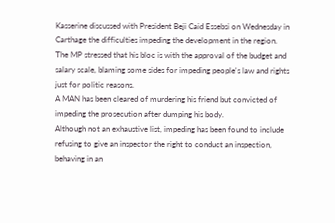Kasserine discussed with President Beji Caid Essebsi on Wednesday in Carthage the difficulties impeding the development in the region.
The MP stressed that his bloc is with the approval of the budget and salary scale, blaming some sides for impeding people's law and rights just for politic reasons.
A MAN has been cleared of murdering his friend but convicted of impeding the prosecution after dumping his body.
Although not an exhaustive list, impeding has been found to include refusing to give an inspector the right to conduct an inspection, behaving in an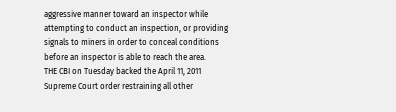aggressive manner toward an inspector while attempting to conduct an inspection, or providing signals to miners in order to conceal conditions before an inspector is able to reach the area.
THE CBI on Tuesday backed the April 11, 2011 Supreme Court order restraining all other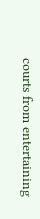courts from entertaining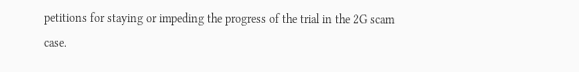petitions for staying or impeding the progress of the trial in the 2G scam case.